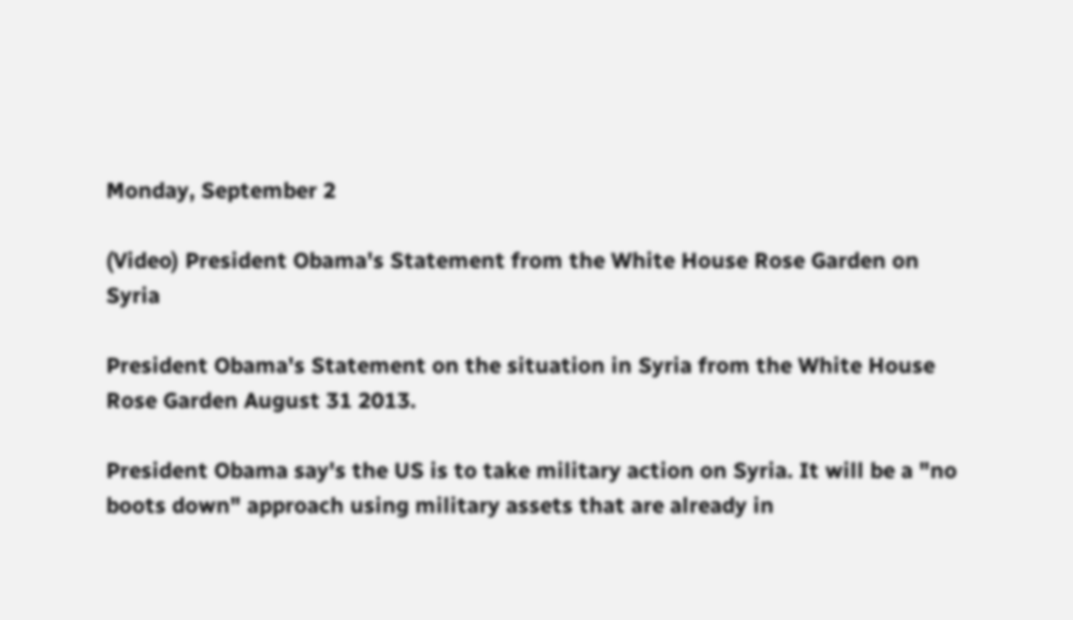Monday, September 2

(Video) President Obama's Statement from the White House Rose Garden on Syria

President Obama's Statement on the situation in Syria from the White House Rose Garden August 31 2013.

President Obama say's the US is to take military action on Syria. It will be a "no boots down" approach using military assets that are already in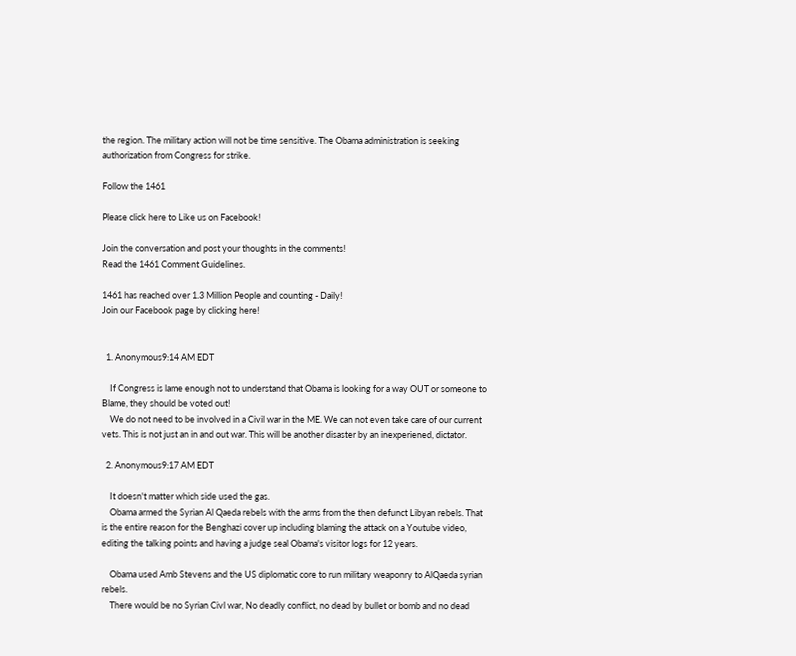the region. The military action will not be time sensitive. The Obama administration is seeking authorization from Congress for strike.

Follow the 1461

Please click here to Like us on Facebook!

Join the conversation and post your thoughts in the comments!
Read the 1461 Comment Guidelines.

1461 has reached over 1.3 Million People and counting - Daily!
Join our Facebook page by clicking here!


  1. Anonymous9:14 AM EDT

    If Congress is lame enough not to understand that Obama is looking for a way OUT or someone to Blame, they should be voted out!
    We do not need to be involved in a Civil war in the ME. We can not even take care of our current vets. This is not just an in and out war. This will be another disaster by an inexperiened, dictator.

  2. Anonymous9:17 AM EDT

    It doesn't matter which side used the gas.
    Obama armed the Syrian Al Qaeda rebels with the arms from the then defunct Libyan rebels. That is the entire reason for the Benghazi cover up including blaming the attack on a Youtube video, editing the talking points and having a judge seal Obama's visitor logs for 12 years.

    Obama used Amb Stevens and the US diplomatic core to run military weaponry to AlQaeda syrian rebels.
    There would be no Syrian Civl war, No deadly conflict, no dead by bullet or bomb and no dead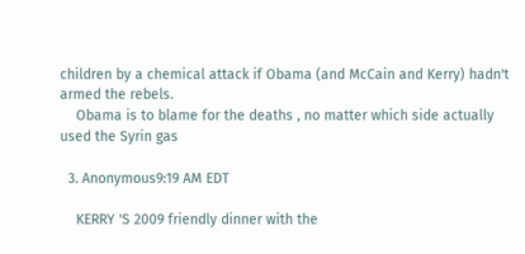children by a chemical attack if Obama (and McCain and Kerry) hadn't armed the rebels.
    Obama is to blame for the deaths , no matter which side actually used the Syrin gas

  3. Anonymous9:19 AM EDT

    KERRY 'S 2009 friendly dinner with the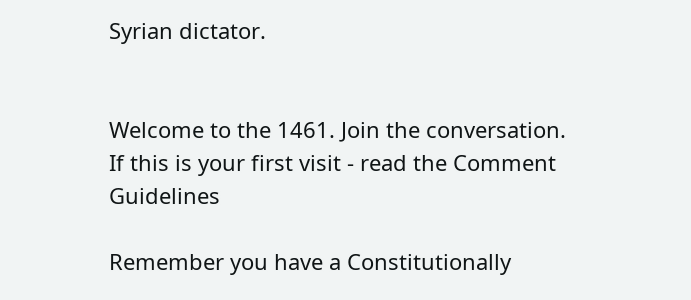Syrian dictator.


Welcome to the 1461. Join the conversation.
If this is your first visit - read the Comment Guidelines

Remember you have a Constitutionally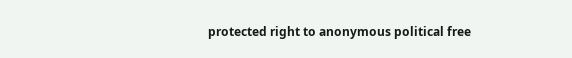protected right to anonymous political free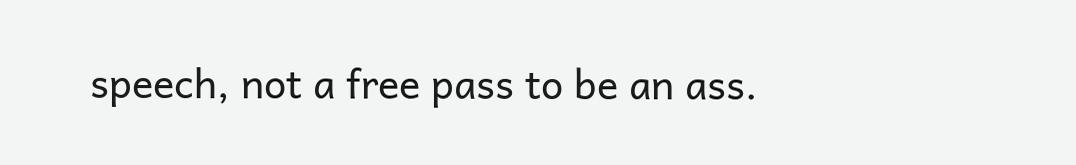speech, not a free pass to be an ass.